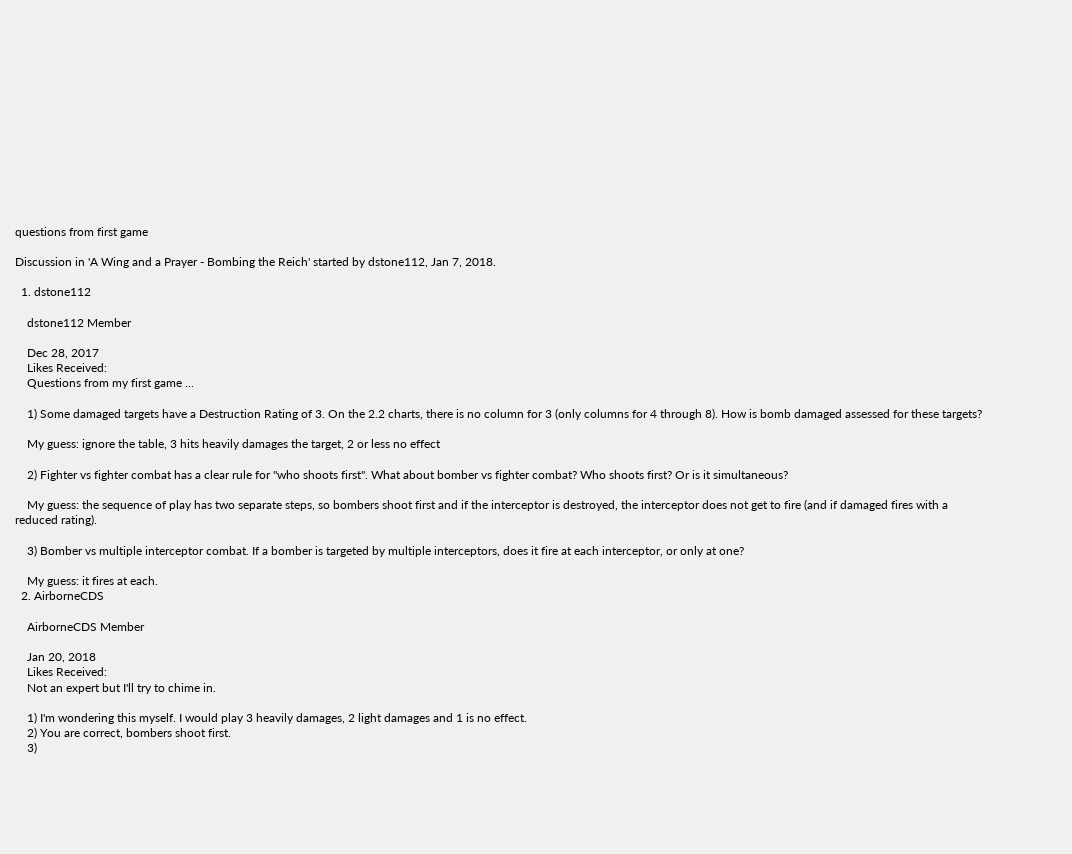questions from first game

Discussion in 'A Wing and a Prayer - Bombing the Reich' started by dstone112, Jan 7, 2018.

  1. dstone112

    dstone112 Member

    Dec 28, 2017
    Likes Received:
    Questions from my first game ...

    1) Some damaged targets have a Destruction Rating of 3. On the 2.2 charts, there is no column for 3 (only columns for 4 through 8). How is bomb damaged assessed for these targets?

    My guess: ignore the table, 3 hits heavily damages the target, 2 or less no effect

    2) Fighter vs fighter combat has a clear rule for "who shoots first". What about bomber vs fighter combat? Who shoots first? Or is it simultaneous?

    My guess: the sequence of play has two separate steps, so bombers shoot first and if the interceptor is destroyed, the interceptor does not get to fire (and if damaged fires with a reduced rating).

    3) Bomber vs multiple interceptor combat. If a bomber is targeted by multiple interceptors, does it fire at each interceptor, or only at one?

    My guess: it fires at each.
  2. AirborneCDS

    AirborneCDS Member

    Jan 20, 2018
    Likes Received:
    Not an expert but I'll try to chime in.

    1) I'm wondering this myself. I would play 3 heavily damages, 2 light damages and 1 is no effect.
    2) You are correct, bombers shoot first.
    3)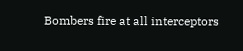Bombers fire at all interceptors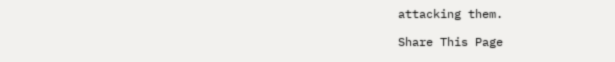attacking them.

Share This Page